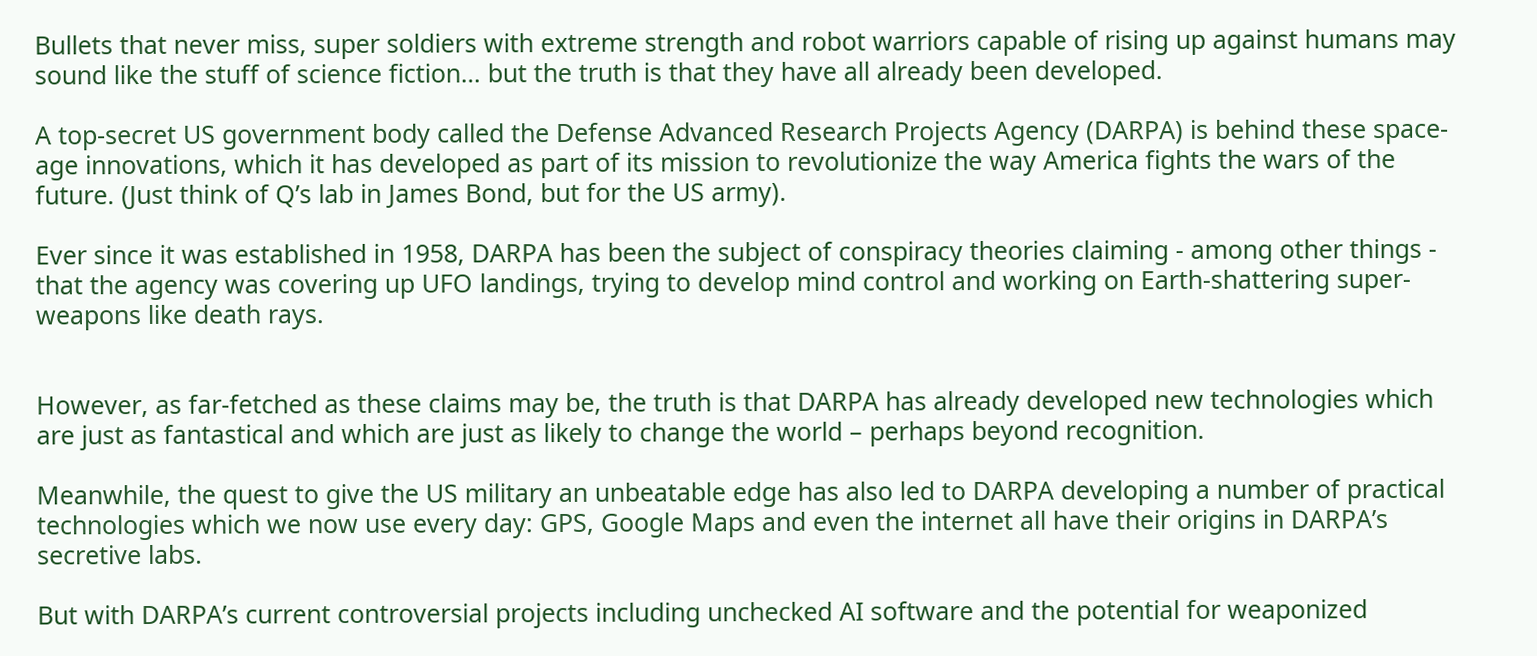Bullets that never miss, super soldiers with extreme strength and robot warriors capable of rising up against humans may sound like the stuff of science fiction… but the truth is that they have all already been developed.

A top-secret US government body called the Defense Advanced Research Projects Agency (DARPA) is behind these space-age innovations, which it has developed as part of its mission to revolutionize the way America fights the wars of the future. (Just think of Q’s lab in James Bond, but for the US army).

Ever since it was established in 1958, DARPA has been the subject of conspiracy theories claiming - among other things - that the agency was covering up UFO landings, trying to develop mind control and working on Earth-shattering super-weapons like death rays.


However, as far-fetched as these claims may be, the truth is that DARPA has already developed new technologies which are just as fantastical and which are just as likely to change the world – perhaps beyond recognition.

Meanwhile, the quest to give the US military an unbeatable edge has also led to DARPA developing a number of practical technologies which we now use every day: GPS, Google Maps and even the internet all have their origins in DARPA’s secretive labs.

But with DARPA’s current controversial projects including unchecked AI software and the potential for weaponized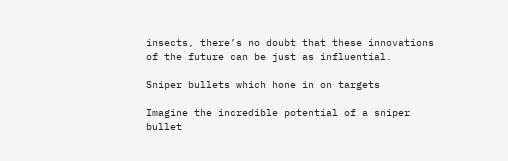insects, there’s no doubt that these innovations of the future can be just as influential.

Sniper bullets which hone in on targets

Imagine the incredible potential of a sniper bullet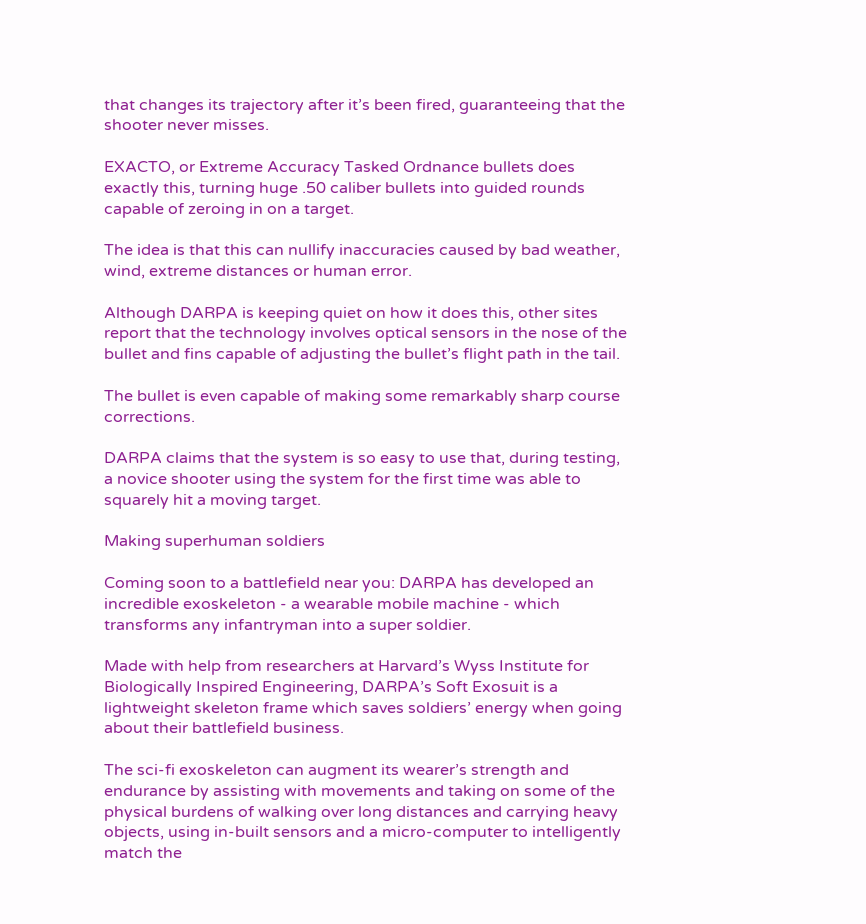that changes its trajectory after it’s been fired, guaranteeing that the shooter never misses.

EXACTO, or Extreme Accuracy Tasked Ordnance bullets does exactly this, turning huge .50 caliber bullets into guided rounds capable of zeroing in on a target.

The idea is that this can nullify inaccuracies caused by bad weather, wind, extreme distances or human error.

Although DARPA is keeping quiet on how it does this, other sites report that the technology involves optical sensors in the nose of the bullet and fins capable of adjusting the bullet’s flight path in the tail.

The bullet is even capable of making some remarkably sharp course corrections.

DARPA claims that the system is so easy to use that, during testing, a novice shooter using the system for the first time was able to squarely hit a moving target.

Making superhuman soldiers

Coming soon to a battlefield near you: DARPA has developed an incredible exoskeleton - a wearable mobile machine - which transforms any infantryman into a super soldier.

Made with help from researchers at Harvard’s Wyss Institute for Biologically Inspired Engineering, DARPA’s Soft Exosuit is a lightweight skeleton frame which saves soldiers’ energy when going about their battlefield business.

The sci-fi exoskeleton can augment its wearer’s strength and endurance by assisting with movements and taking on some of the physical burdens of walking over long distances and carrying heavy objects, using in-built sensors and a micro-computer to intelligently match the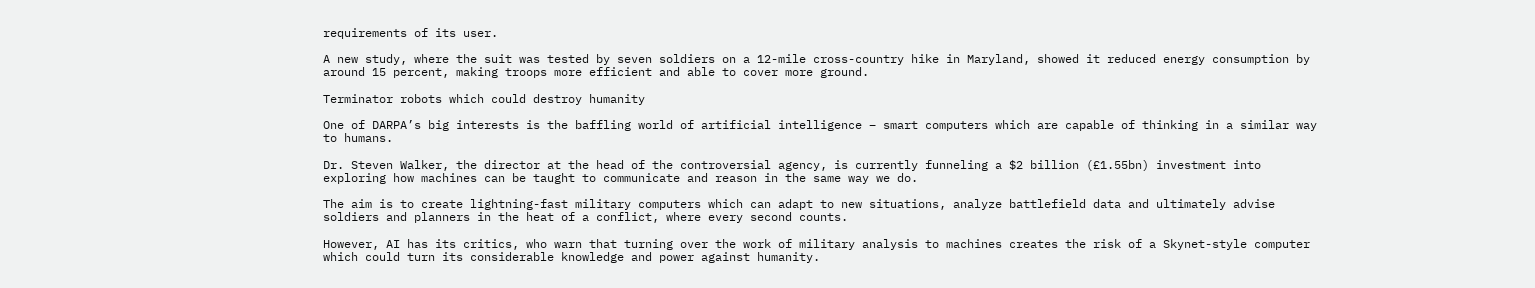requirements of its user.

A new study, where the suit was tested by seven soldiers on a 12-mile cross-country hike in Maryland, showed it reduced energy consumption by around 15 percent, making troops more efficient and able to cover more ground.

Terminator robots which could destroy humanity

One of DARPA’s big interests is the baffling world of artificial intelligence – smart computers which are capable of thinking in a similar way to humans.

Dr. Steven Walker, the director at the head of the controversial agency, is currently funneling a $2 billion (£1.55bn) investment into exploring how machines can be taught to communicate and reason in the same way we do.

The aim is to create lightning-fast military computers which can adapt to new situations, analyze battlefield data and ultimately advise soldiers and planners in the heat of a conflict, where every second counts.

However, AI has its critics, who warn that turning over the work of military analysis to machines creates the risk of a Skynet-style computer which could turn its considerable knowledge and power against humanity.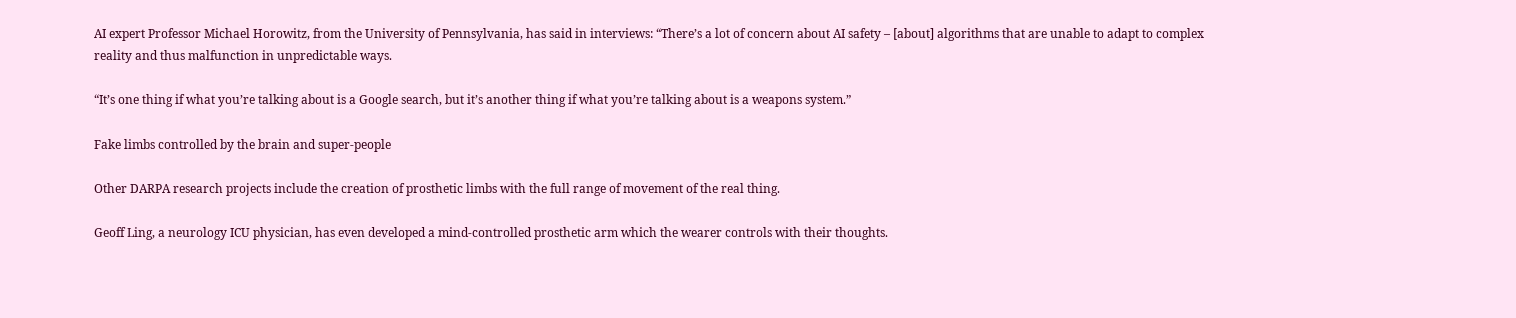AI expert Professor Michael Horowitz, from the University of Pennsylvania, has said in interviews: “There’s a lot of concern about AI safety – [about] algorithms that are unable to adapt to complex reality and thus malfunction in unpredictable ways.

“It’s one thing if what you’re talking about is a Google search, but it’s another thing if what you’re talking about is a weapons system.”

Fake limbs controlled by the brain and super-people

Other DARPA research projects include the creation of prosthetic limbs with the full range of movement of the real thing.

Geoff Ling, a neurology ICU physician, has even developed a mind-controlled prosthetic arm which the wearer controls with their thoughts.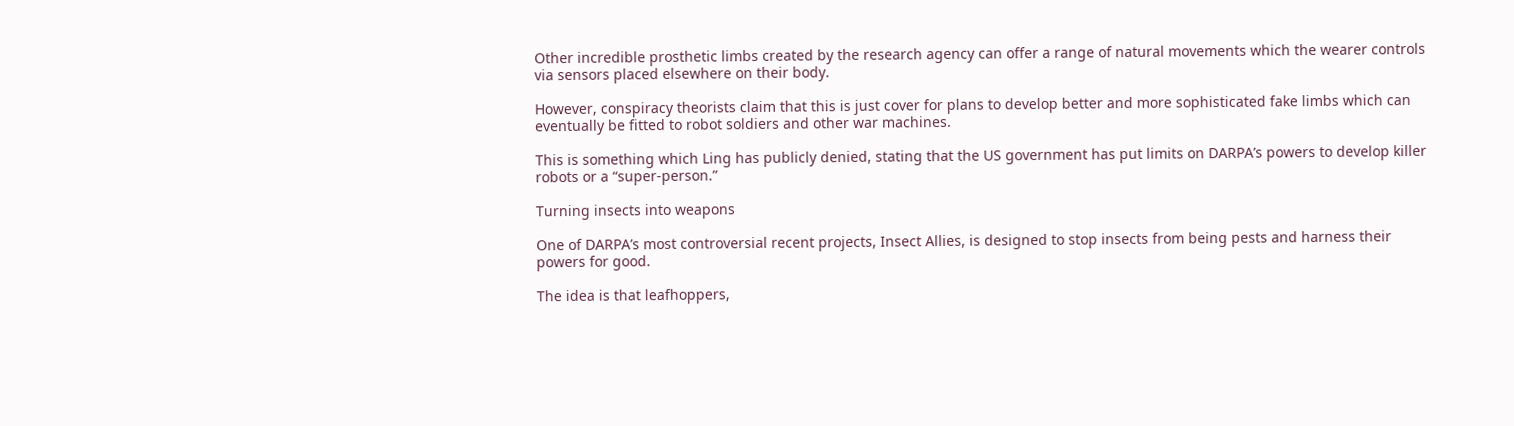Other incredible prosthetic limbs created by the research agency can offer a range of natural movements which the wearer controls via sensors placed elsewhere on their body.

However, conspiracy theorists claim that this is just cover for plans to develop better and more sophisticated fake limbs which can eventually be fitted to robot soldiers and other war machines.

This is something which Ling has publicly denied, stating that the US government has put limits on DARPA’s powers to develop killer robots or a “super-person.”

Turning insects into weapons

One of DARPA’s most controversial recent projects, Insect Allies, is designed to stop insects from being pests and harness their powers for good.

The idea is that leafhoppers,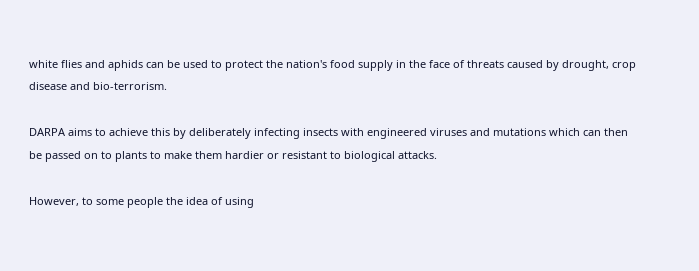white flies and aphids can be used to protect the nation's food supply in the face of threats caused by drought, crop disease and bio-terrorism.

DARPA aims to achieve this by deliberately infecting insects with engineered viruses and mutations which can then be passed on to plants to make them hardier or resistant to biological attacks.

However, to some people the idea of using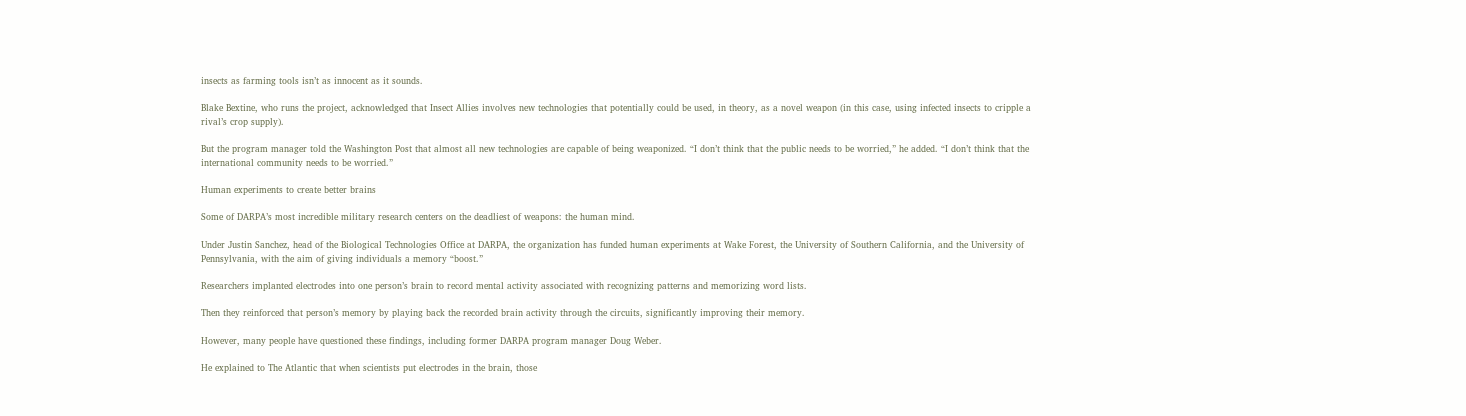insects as farming tools isn’t as innocent as it sounds.

Blake Bextine, who runs the project, acknowledged that Insect Allies involves new technologies that potentially could be used, in theory, as a novel weapon (in this case, using infected insects to cripple a rival’s crop supply).

But the program manager told the Washington Post that almost all new technologies are capable of being weaponized. “I don’t think that the public needs to be worried,” he added. “I don’t think that the international community needs to be worried.”

Human experiments to create better brains

Some of DARPA’s most incredible military research centers on the deadliest of weapons: the human mind.

Under Justin Sanchez, head of the Biological Technologies Office at DARPA, the organization has funded human experiments at Wake Forest, the University of Southern California, and the University of Pennsylvania, with the aim of giving individuals a memory “boost.”

Researchers implanted electrodes into one person’s brain to record mental activity associated with recognizing patterns and memorizing word lists.

Then they reinforced that person’s memory by playing back the recorded brain activity through the circuits, significantly improving their memory.

However, many people have questioned these findings, including former DARPA program manager Doug Weber.

He explained to The Atlantic that when scientists put electrodes in the brain, those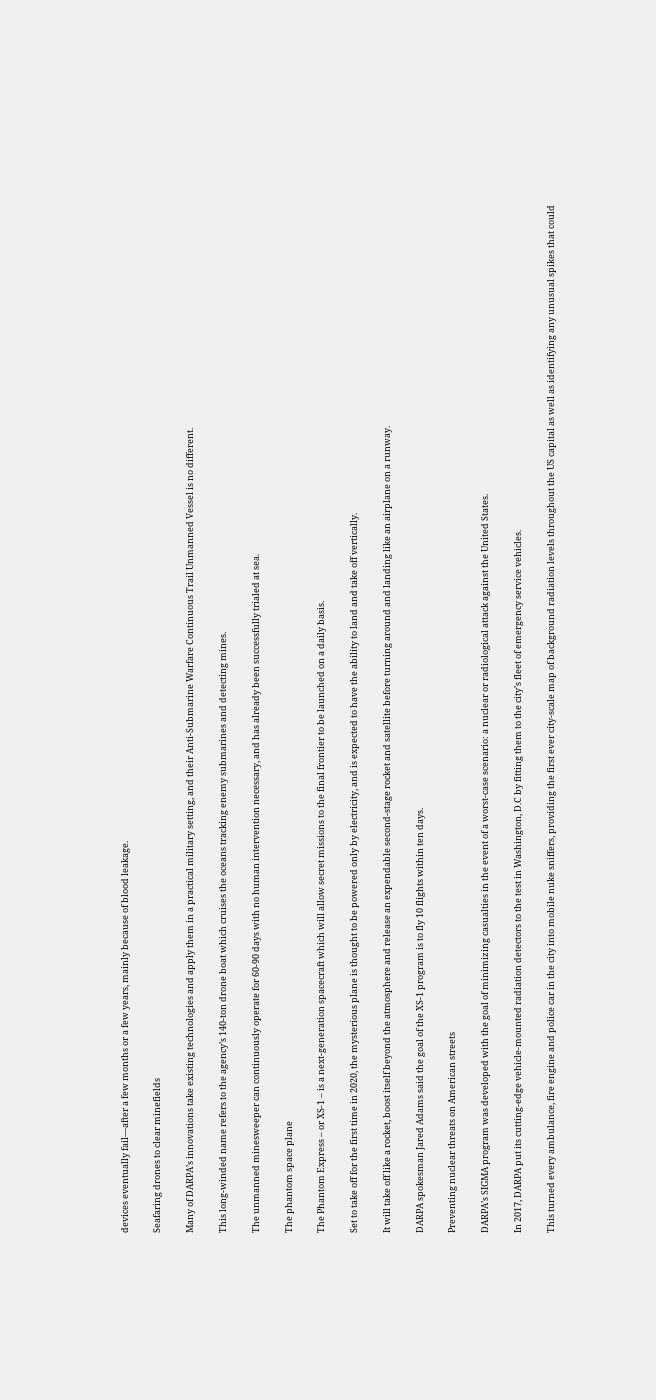devices eventually fail—after a few months or a few years, mainly because of blood leakage.

Seafaring drones to clear minefields

Many of DARPA’s innovations take existing technologies and apply them in a practical military setting, and their Anti-Submarine Warfare Continuous Trail Unmanned Vessel is no different.

This long-winded name refers to the agency’s 140-ton drone boat which cruises the oceans tracking enemy submarines and detecting mines.

The unmanned minesweeper can continuously operate for 60-90 days with no human intervention necessary, and has already been successfully trialed at sea.

The phantom space plane

The Phantom Express – or XS-1 – is a next-generation spacecraft which will allow secret missions to the final frontier to be launched on a daily basis.

Set to take off for the first time in 2020, the mysterious plane is thought to be powered only by electricity, and is expected to have the ability to land and take off vertically.

It will take off like a rocket, boost itself beyond the atmosphere and release an expendable second-stage rocket and satellite before turning around and landing like an airplane on a runway.

DARPA spokesman Jared Adams said the goal of the XS-1 program is to fly 10 flights within ten days.

Preventing nuclear threats on American streets

DARPA’s SIGMA program was developed with the goal of minimizing casualties in the event of a worst-case scenario: a nuclear or radiological attack against the United States.

In 2017, DARPA put its cutting-edge vehicle-mounted radiation detectors to the test in Washington, D.C by fitting them to the city’s fleet of emergency service vehicles.

This turned every ambulance, fire engine and police car in the city into mobile nuke sniffers, providing the first ever city-scale map of background radiation levels throughout the US capital as well as identifying any unusual spikes that could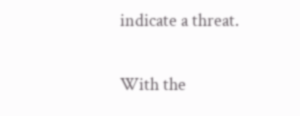indicate a threat.

With the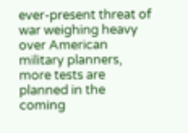ever-present threat of war weighing heavy over American military planners, more tests are planned in the coming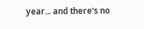year... and there's no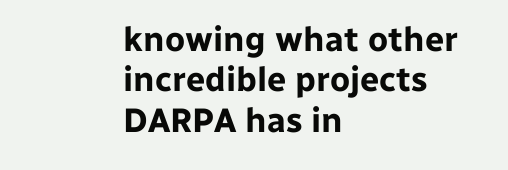knowing what other incredible projects DARPA has in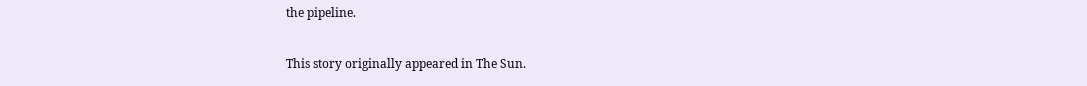the pipeline.

This story originally appeared in The Sun.